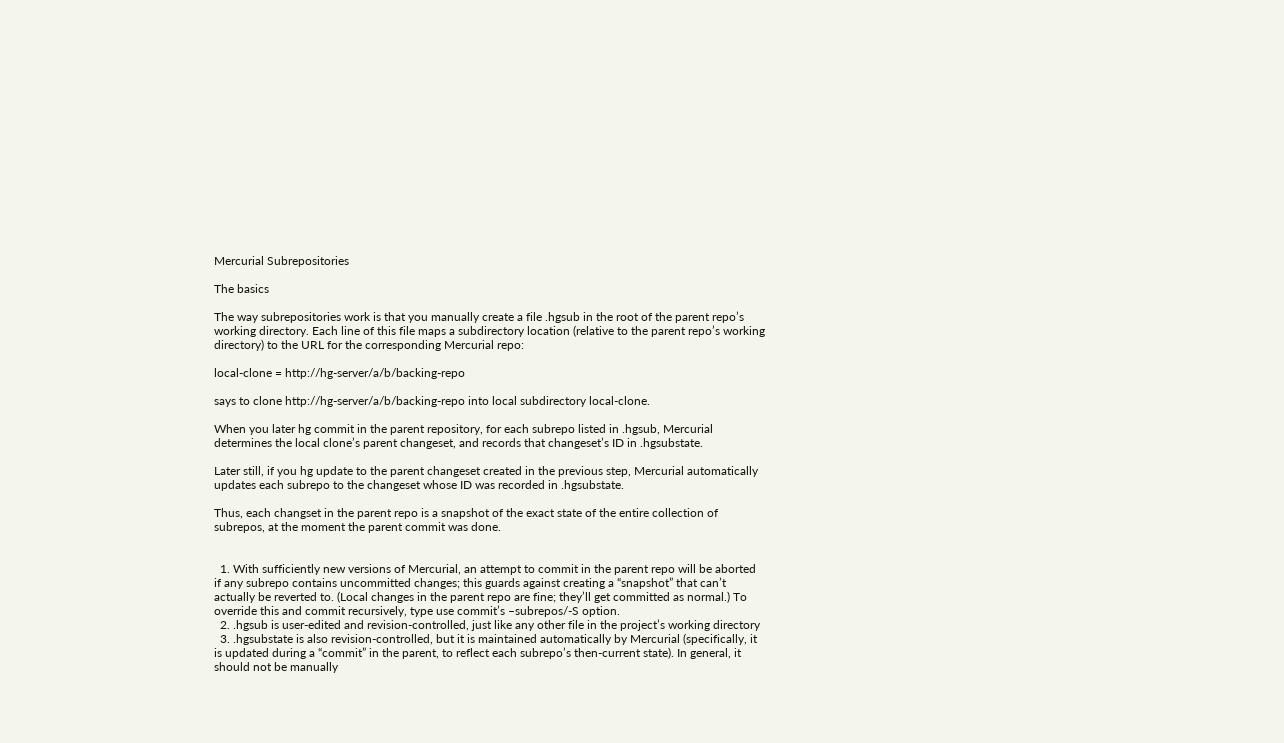Mercurial Subrepositories

The basics

The way subrepositories work is that you manually create a file .hgsub in the root of the parent repo’s working directory. Each line of this file maps a subdirectory location (relative to the parent repo’s working directory) to the URL for the corresponding Mercurial repo:

local-clone = http://hg-server/a/b/backing-repo

says to clone http://hg-server/a/b/backing-repo into local subdirectory local-clone.

When you later hg commit in the parent repository, for each subrepo listed in .hgsub, Mercurial determines the local clone’s parent changeset, and records that changeset’s ID in .hgsubstate.

Later still, if you hg update to the parent changeset created in the previous step, Mercurial automatically updates each subrepo to the changeset whose ID was recorded in .hgsubstate.

Thus, each changset in the parent repo is a snapshot of the exact state of the entire collection of subrepos, at the moment the parent commit was done.


  1. With sufficiently new versions of Mercurial, an attempt to commit in the parent repo will be aborted if any subrepo contains uncommitted changes; this guards against creating a “snapshot” that can’t actually be reverted to. (Local changes in the parent repo are fine; they’ll get committed as normal.) To override this and commit recursively, type use commit’s –subrepos/-S option.
  2. .hgsub is user-edited and revision-controlled, just like any other file in the project’s working directory
  3. .hgsubstate is also revision-controlled, but it is maintained automatically by Mercurial (specifically, it is updated during a “commit” in the parent, to reflect each subrepo’s then-current state). In general, it should not be manually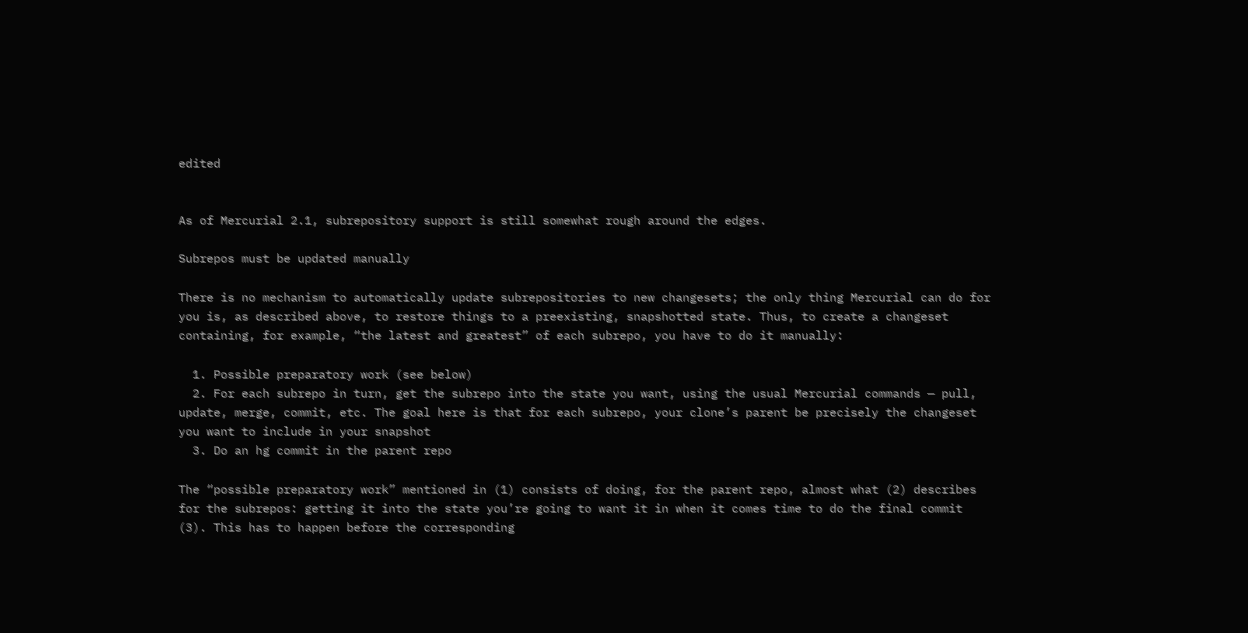edited


As of Mercurial 2.1, subrepository support is still somewhat rough around the edges.

Subrepos must be updated manually

There is no mechanism to automatically update subrepositories to new changesets; the only thing Mercurial can do for you is, as described above, to restore things to a preexisting, snapshotted state. Thus, to create a changeset containing, for example, “the latest and greatest” of each subrepo, you have to do it manually:

  1. Possible preparatory work (see below)
  2. For each subrepo in turn, get the subrepo into the state you want, using the usual Mercurial commands — pull, update, merge, commit, etc. The goal here is that for each subrepo, your clone’s parent be precisely the changeset you want to include in your snapshot
  3. Do an hg commit in the parent repo

The “possible preparatory work” mentioned in (1) consists of doing, for the parent repo, almost what (2) describes for the subrepos: getting it into the state you’re going to want it in when it comes time to do the final commit (3). This has to happen before the corresponding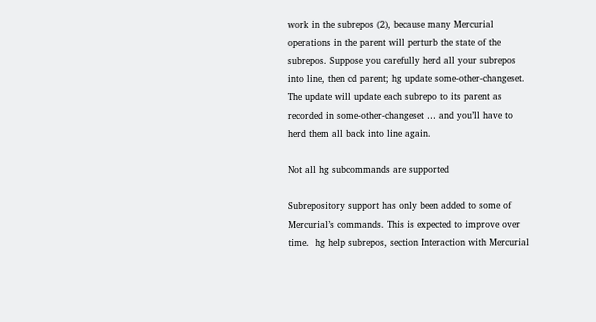work in the subrepos (2), because many Mercurial operations in the parent will perturb the state of the subrepos. Suppose you carefully herd all your subrepos into line, then cd parent; hg update some-other-changeset. The update will update each subrepo to its parent as recorded in some-other-changeset … and you’ll have to herd them all back into line again.

Not all hg subcommands are supported

Subrepository support has only been added to some of Mercurial’s commands. This is expected to improve over time.  hg help subrepos, section Interaction with Mercurial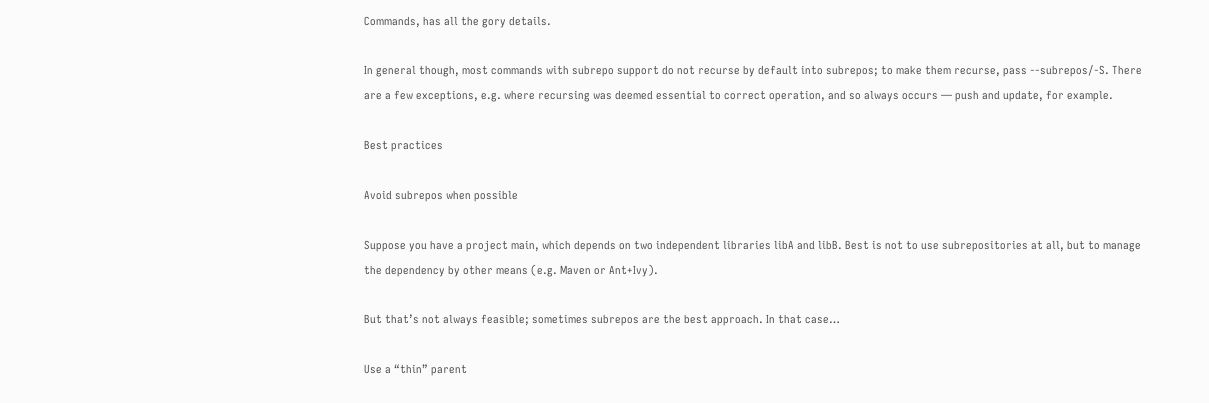Commands, has all the gory details.

In general though, most commands with subrepo support do not recurse by default into subrepos; to make them recurse, pass --subrepos/-S. There are a few exceptions, e.g. where recursing was deemed essential to correct operation, and so always occurs — push and update, for example.

Best practices

Avoid subrepos when possible

Suppose you have a project main, which depends on two independent libraries libA and libB. Best is not to use subrepositories at all, but to manage the dependency by other means (e.g. Maven or Ant+Ivy).

But that’s not always feasible; sometimes subrepos are the best approach. In that case…

Use a “thin” parent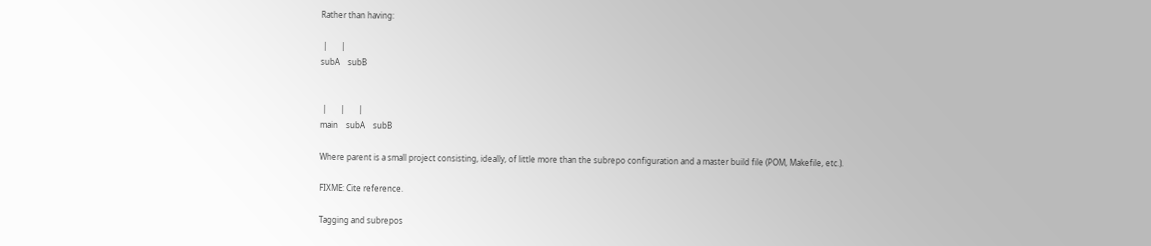Rather than having:

 |       |
subA    subB


 |       |       |
main    subA    subB

Where parent is a small project consisting, ideally, of little more than the subrepo configuration and a master build file (POM, Makefile, etc.).

FIXME: Cite reference.

Tagging and subrepos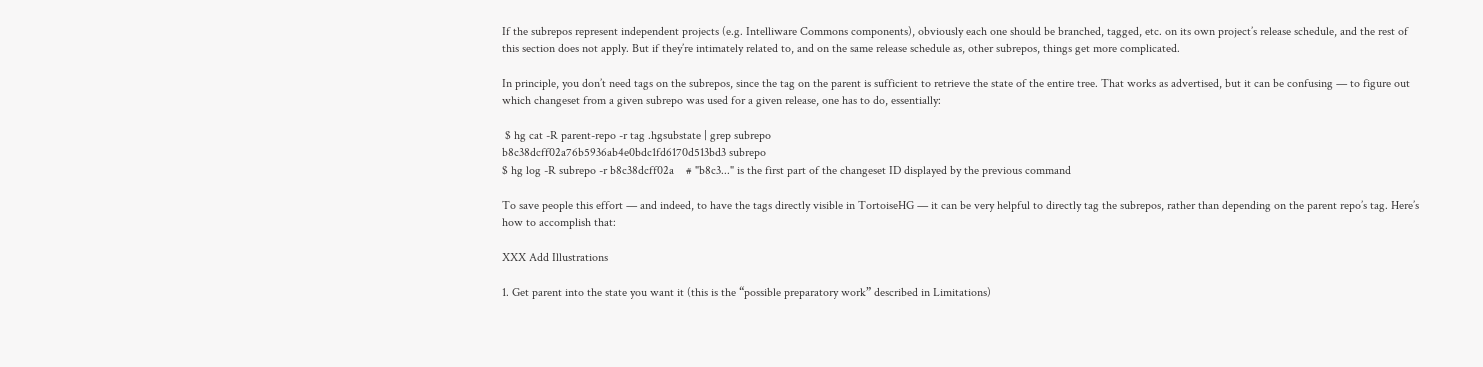If the subrepos represent independent projects (e.g. Intelliware Commons components), obviously each one should be branched, tagged, etc. on its own project’s release schedule, and the rest of this section does not apply. But if they’re intimately related to, and on the same release schedule as, other subrepos, things get more complicated.

In principle, you don’t need tags on the subrepos, since the tag on the parent is sufficient to retrieve the state of the entire tree. That works as advertised, but it can be confusing — to figure out which changeset from a given subrepo was used for a given release, one has to do, essentially:

 $ hg cat -R parent-repo -r tag .hgsubstate | grep subrepo
b8c38dcff02a76b5936ab4e0bdc1fd6170d513bd3 subrepo
$ hg log -R subrepo -r b8c38dcff02a    # "b8c3..." is the first part of the changeset ID displayed by the previous command

To save people this effort — and indeed, to have the tags directly visible in TortoiseHG — it can be very helpful to directly tag the subrepos, rather than depending on the parent repo’s tag. Here’s how to accomplish that:

XXX Add Illustrations

1. Get parent into the state you want it (this is the “possible preparatory work” described in Limitations)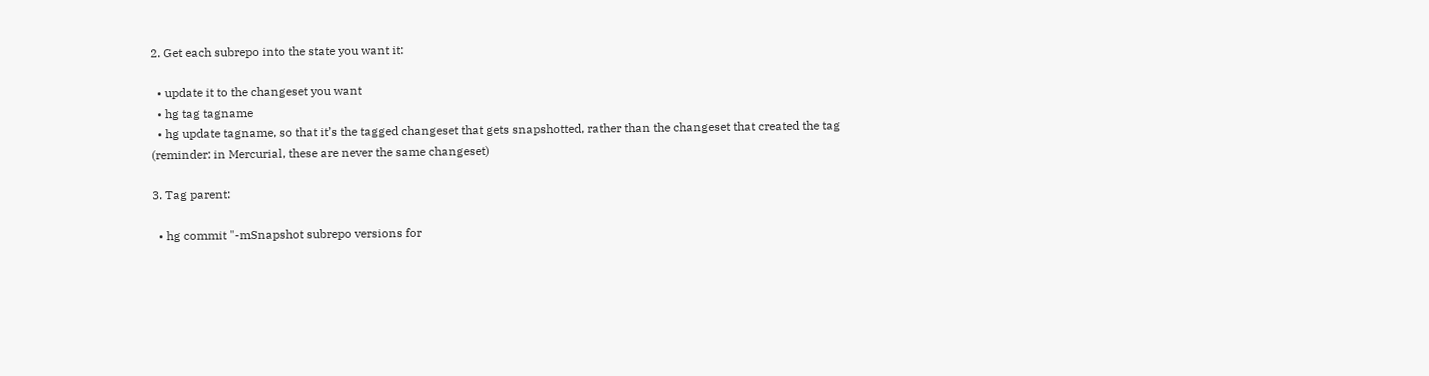2. Get each subrepo into the state you want it:

  • update it to the changeset you want
  • hg tag tagname
  • hg update tagname, so that it’s the tagged changeset that gets snapshotted, rather than the changeset that created the tag (reminder: in Mercurial, these are never the same changeset)

3. Tag parent:

  • hg commit "-mSnapshot subrepo versions for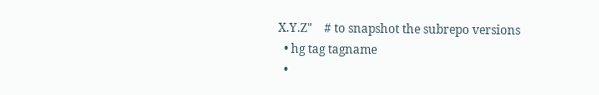X.Y.Z"    # to snapshot the subrepo versions
  • hg tag tagname
  •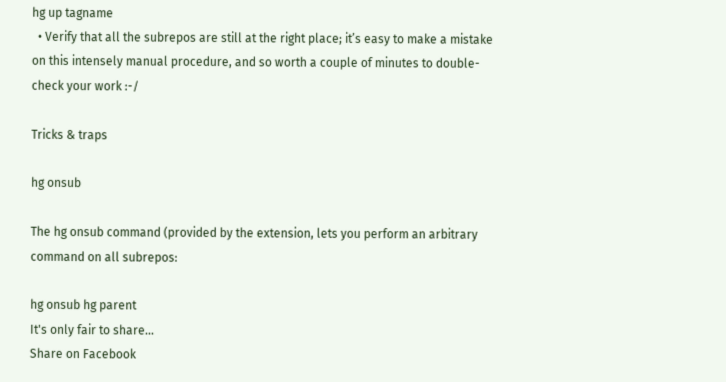hg up tagname
  • Verify that all the subrepos are still at the right place; it’s easy to make a mistake on this intensely manual procedure, and so worth a couple of minutes to double-check your work :-/

Tricks & traps

hg onsub

The hg onsub command (provided by the extension, lets you perform an arbitrary command on all subrepos:

hg onsub hg parent
It's only fair to share...
Share on Facebook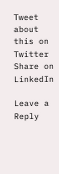Tweet about this on Twitter
Share on LinkedIn

Leave a Reply